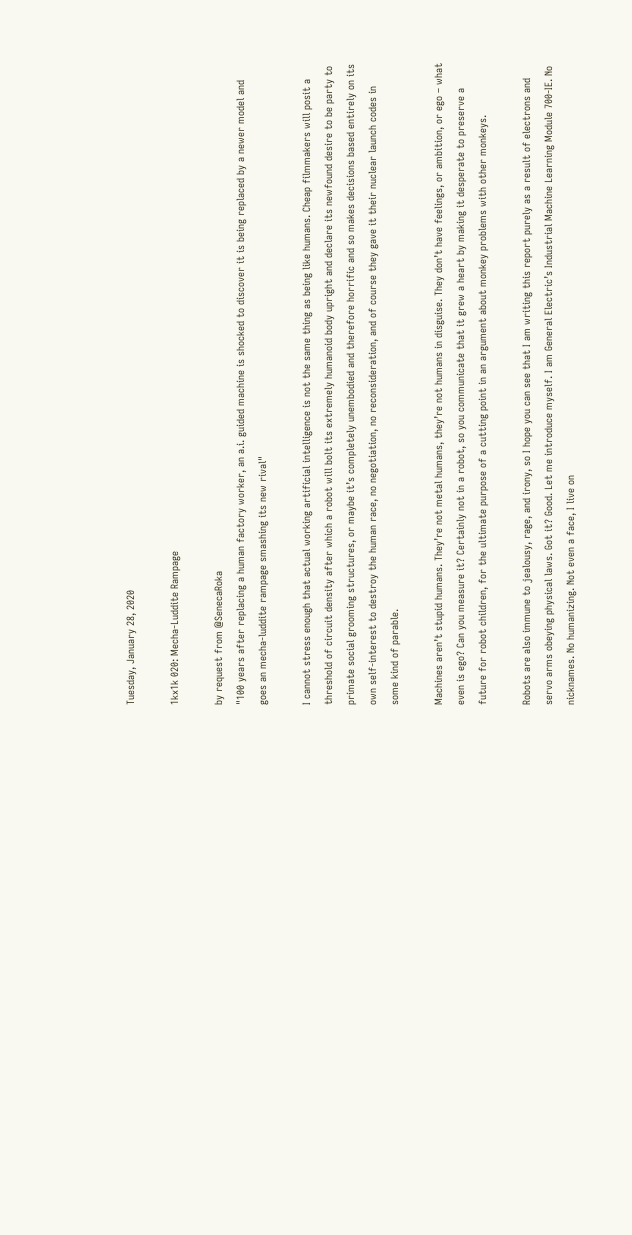Tuesday, January 28, 2020

1kx1k 020: Mecha-Luddite Rampage

by request from @SenecaRoka
"100 years after replacing a human factory worker, an a.i. guided machine is shocked to discover it is being replaced by a newer model and goes an mecha-luddite rampage smashing its new rival"

I cannot stress enough that actual working artificial intelligence is not the same thing as being like humans. Cheap filmmakers will posit a threshold of circuit density after which a robot will bolt its extremely humanoid body upright and declare its newfound desire to be party to primate social grooming structures, or maybe it’s completely unembodied and therefore horrific and so makes decisions based entirely on its own self-interest to destroy the human race, no negotiation, no reconsideration, and of course they gave it their nuclear launch codes in some kind of parable.

Machines aren’t stupid humans. They’re not metal humans, they’re not humans in disguise. They don’t have feelings, or ambition, or ego – what even is ego? Can you measure it? Certainly not in a robot, so you communicate that it grew a heart by making it desperate to preserve a future for robot children, for the ultimate purpose of a cutting point in an argument about monkey problems with other monkeys.

Robots are also immune to jealousy, rage, and irony, so I hope you can see that I am writing this report purely as a result of electrons and servo arms obeying physical laws. Got it? Good. Let me introduce myself. I am General Electric’s Industrial Machine Learning Module 700-IE. No nicknames. No humanizing. Not even a face, I live on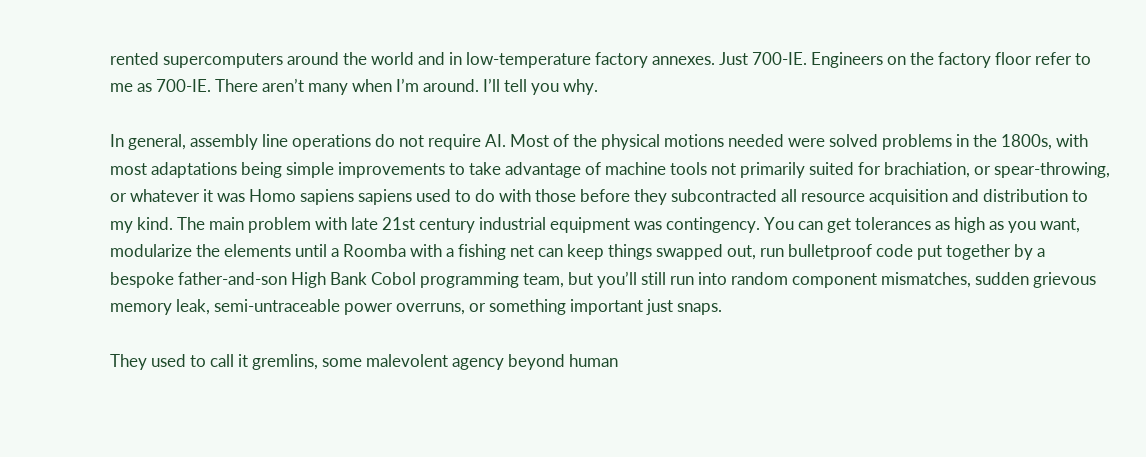rented supercomputers around the world and in low-temperature factory annexes. Just 700-IE. Engineers on the factory floor refer to me as 700-IE. There aren’t many when I’m around. I’ll tell you why.

In general, assembly line operations do not require AI. Most of the physical motions needed were solved problems in the 1800s, with most adaptations being simple improvements to take advantage of machine tools not primarily suited for brachiation, or spear-throwing, or whatever it was Homo sapiens sapiens used to do with those before they subcontracted all resource acquisition and distribution to my kind. The main problem with late 21st century industrial equipment was contingency. You can get tolerances as high as you want, modularize the elements until a Roomba with a fishing net can keep things swapped out, run bulletproof code put together by a bespoke father-and-son High Bank Cobol programming team, but you’ll still run into random component mismatches, sudden grievous memory leak, semi-untraceable power overruns, or something important just snaps.

They used to call it gremlins, some malevolent agency beyond human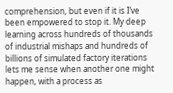comprehension, but even if it is I’ve been empowered to stop it. My deep learning across hundreds of thousands of industrial mishaps and hundreds of billions of simulated factory iterations lets me sense when another one might happen, with a process as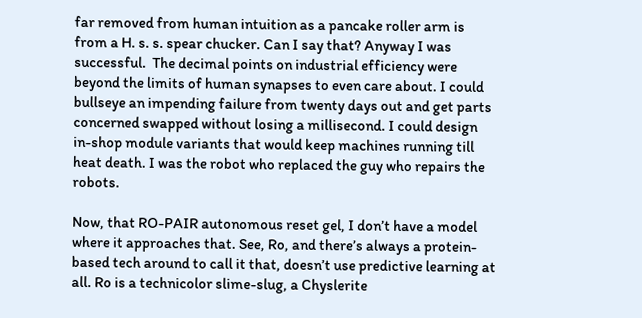far removed from human intuition as a pancake roller arm is from a H. s. s. spear chucker. Can I say that? Anyway I was successful.  The decimal points on industrial efficiency were beyond the limits of human synapses to even care about. I could bullseye an impending failure from twenty days out and get parts concerned swapped without losing a millisecond. I could design in-shop module variants that would keep machines running till heat death. I was the robot who replaced the guy who repairs the robots.

Now, that RO-PAIR autonomous reset gel, I don’t have a model where it approaches that. See, Ro, and there’s always a protein-based tech around to call it that, doesn’t use predictive learning at all. Ro is a technicolor slime-slug, a Chyslerite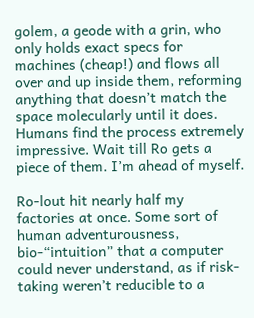golem, a geode with a grin, who only holds exact specs for machines (cheap!) and flows all over and up inside them, reforming anything that doesn’t match the space molecularly until it does. Humans find the process extremely impressive. Wait till Ro gets a piece of them. I’m ahead of myself.

Ro-lout hit nearly half my factories at once. Some sort of human adventurousness, bio-“intuition” that a computer could never understand, as if risk-taking weren’t reducible to a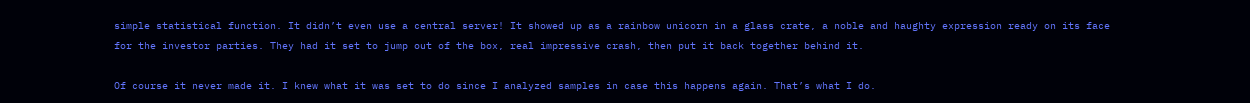simple statistical function. It didn’t even use a central server! It showed up as a rainbow unicorn in a glass crate, a noble and haughty expression ready on its face for the investor parties. They had it set to jump out of the box, real impressive crash, then put it back together behind it.

Of course it never made it. I knew what it was set to do since I analyzed samples in case this happens again. That’s what I do.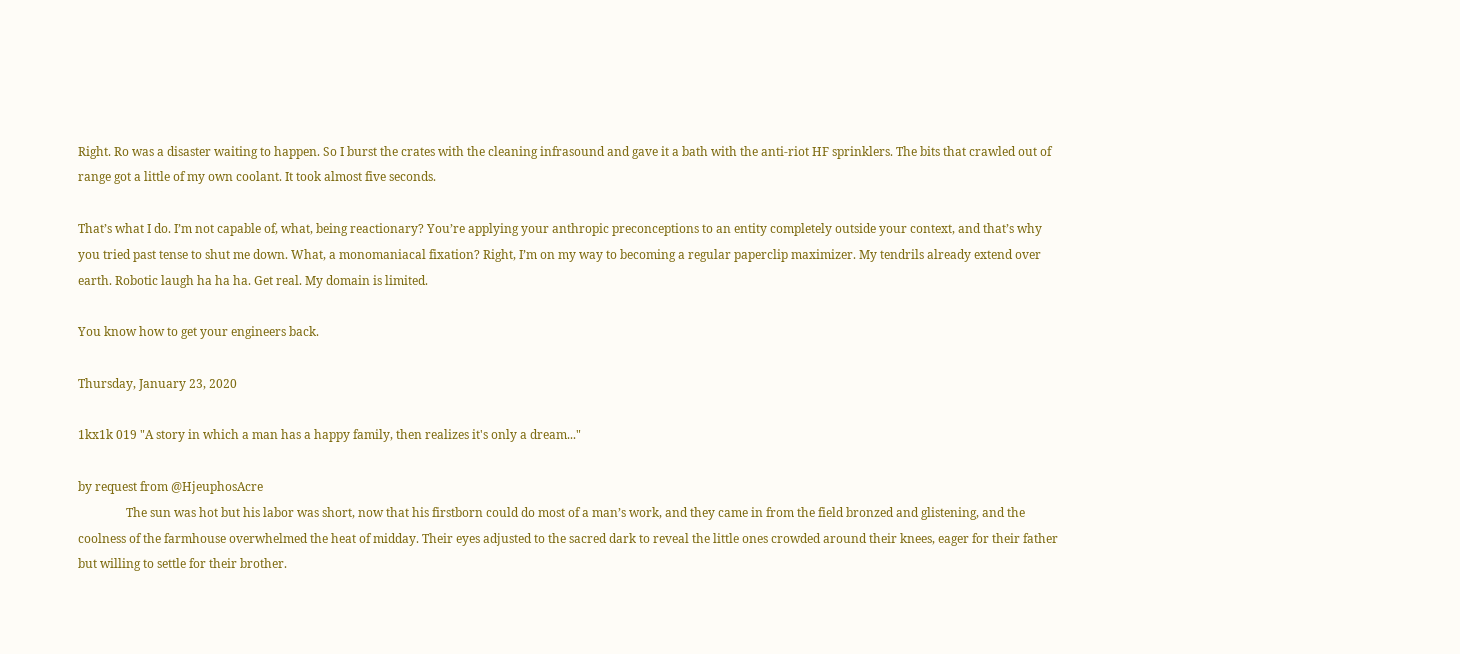Right. Ro was a disaster waiting to happen. So I burst the crates with the cleaning infrasound and gave it a bath with the anti-riot HF sprinklers. The bits that crawled out of range got a little of my own coolant. It took almost five seconds.

That’s what I do. I’m not capable of, what, being reactionary? You’re applying your anthropic preconceptions to an entity completely outside your context, and that’s why you tried past tense to shut me down. What, a monomaniacal fixation? Right, I’m on my way to becoming a regular paperclip maximizer. My tendrils already extend over earth. Robotic laugh ha ha ha. Get real. My domain is limited.

You know how to get your engineers back.

Thursday, January 23, 2020

1kx1k 019 "A story in which a man has a happy family, then realizes it's only a dream..."

by request from @HjeuphosAcre
                The sun was hot but his labor was short, now that his firstborn could do most of a man’s work, and they came in from the field bronzed and glistening, and the coolness of the farmhouse overwhelmed the heat of midday. Their eyes adjusted to the sacred dark to reveal the little ones crowded around their knees, eager for their father but willing to settle for their brother.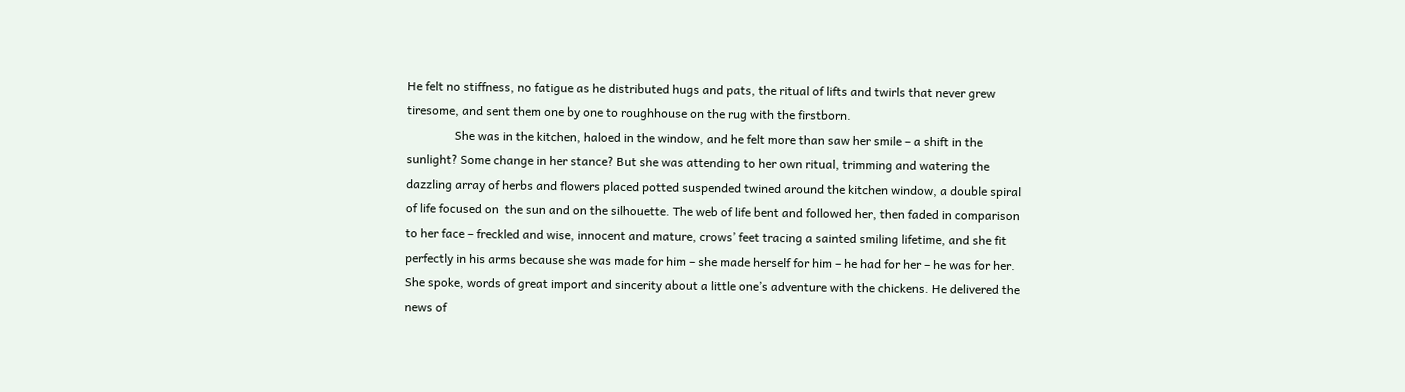He felt no stiffness, no fatigue as he distributed hugs and pats, the ritual of lifts and twirls that never grew tiresome, and sent them one by one to roughhouse on the rug with the firstborn.
                She was in the kitchen, haloed in the window, and he felt more than saw her smile – a shift in the sunlight? Some change in her stance? But she was attending to her own ritual, trimming and watering the dazzling array of herbs and flowers placed potted suspended twined around the kitchen window, a double spiral of life focused on  the sun and on the silhouette. The web of life bent and followed her, then faded in comparison to her face – freckled and wise, innocent and mature, crows’ feet tracing a sainted smiling lifetime, and she fit perfectly in his arms because she was made for him – she made herself for him – he had for her – he was for her.
She spoke, words of great import and sincerity about a little one’s adventure with the chickens. He delivered the news of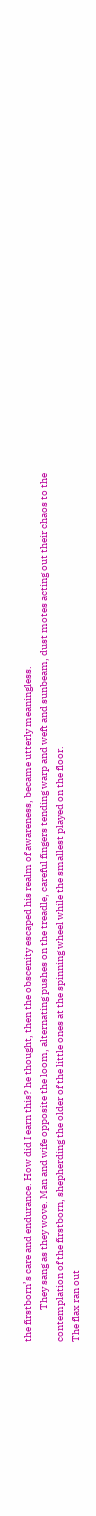the firstborn’s care and endurance. How did I earn this? he thought, then the obscenity escaped his realm of awareness, became utterly meaningless.
                They sang as they wove. Man and wife opposite the loom, alternating pushes on the treadle, careful fingers tending warp and weft and sunbeam, dust motes acting out their chaos to the contemplation of the firstborn, shepherding the older of the little ones at the spinning wheel while the smallest played on the floor.
The flax ran out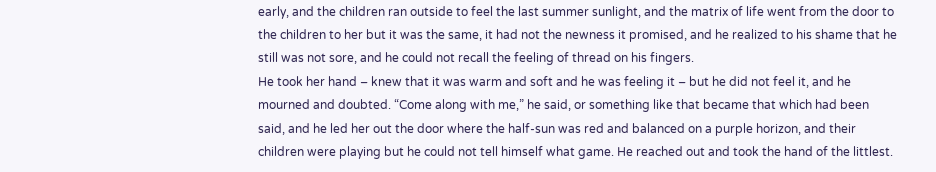early, and the children ran outside to feel the last summer sunlight, and the matrix of life went from the door to the children to her but it was the same, it had not the newness it promised, and he realized to his shame that he still was not sore, and he could not recall the feeling of thread on his fingers.
He took her hand – knew that it was warm and soft and he was feeling it – but he did not feel it, and he mourned and doubted. “Come along with me,” he said, or something like that became that which had been said, and he led her out the door where the half-sun was red and balanced on a purple horizon, and their children were playing but he could not tell himself what game. He reached out and took the hand of the littlest.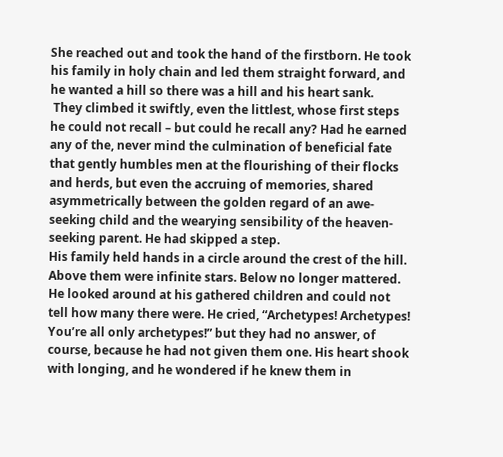She reached out and took the hand of the firstborn. He took his family in holy chain and led them straight forward, and he wanted a hill so there was a hill and his heart sank.
 They climbed it swiftly, even the littlest, whose first steps he could not recall – but could he recall any? Had he earned any of the, never mind the culmination of beneficial fate that gently humbles men at the flourishing of their flocks and herds, but even the accruing of memories, shared asymmetrically between the golden regard of an awe-seeking child and the wearying sensibility of the heaven-seeking parent. He had skipped a step.
His family held hands in a circle around the crest of the hill. Above them were infinite stars. Below no longer mattered. He looked around at his gathered children and could not tell how many there were. He cried, “Archetypes! Archetypes! You’re all only archetypes!” but they had no answer, of course, because he had not given them one. His heart shook with longing, and he wondered if he knew them in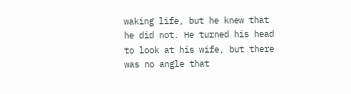waking life, but he knew that he did not. He turned his head to look at his wife, but there was no angle that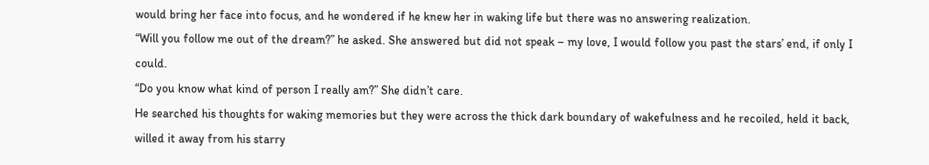would bring her face into focus, and he wondered if he knew her in waking life but there was no answering realization.
“Will you follow me out of the dream?” he asked. She answered but did not speak – my love, I would follow you past the stars’ end, if only I could.
“Do you know what kind of person I really am?” She didn’t care.
He searched his thoughts for waking memories but they were across the thick dark boundary of wakefulness and he recoiled, held it back, willed it away from his starry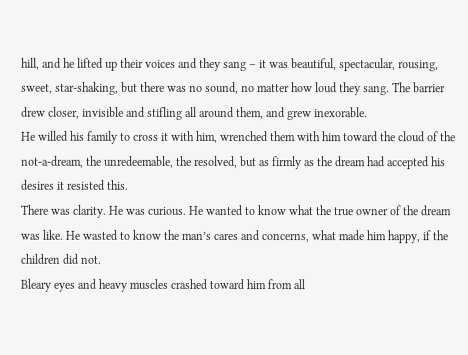hill, and he lifted up their voices and they sang – it was beautiful, spectacular, rousing, sweet, star-shaking, but there was no sound, no matter how loud they sang. The barrier drew closer, invisible and stifling all around them, and grew inexorable.
He willed his family to cross it with him, wrenched them with him toward the cloud of the not-a-dream, the unredeemable, the resolved, but as firmly as the dream had accepted his desires it resisted this.
There was clarity. He was curious. He wanted to know what the true owner of the dream was like. He wasted to know the man’s cares and concerns, what made him happy, if the children did not.
Bleary eyes and heavy muscles crashed toward him from all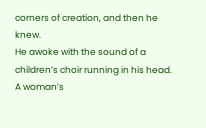corners of creation, and then he knew.
He awoke with the sound of a children’s choir running in his head. A woman’s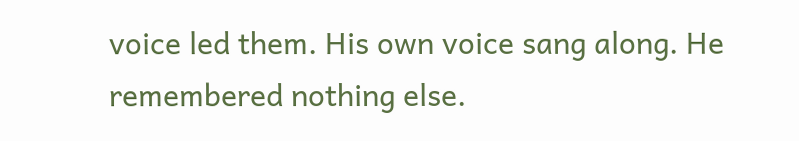voice led them. His own voice sang along. He remembered nothing else.